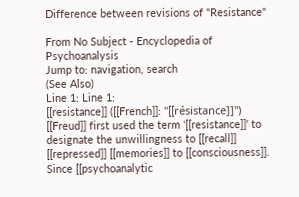Difference between revisions of "Resistance"

From No Subject - Encyclopedia of Psychoanalysis
Jump to: navigation, search
(See Also)
Line 1: Line 1:
[[resistance]] ([[French]]: ''[[résistance]]'')
[[Freud]] first used the term '[[resistance]]' to designate the unwillingness to [[recall]] [[repressed]] [[memories]] to [[consciousness]].
Since [[psychoanalytic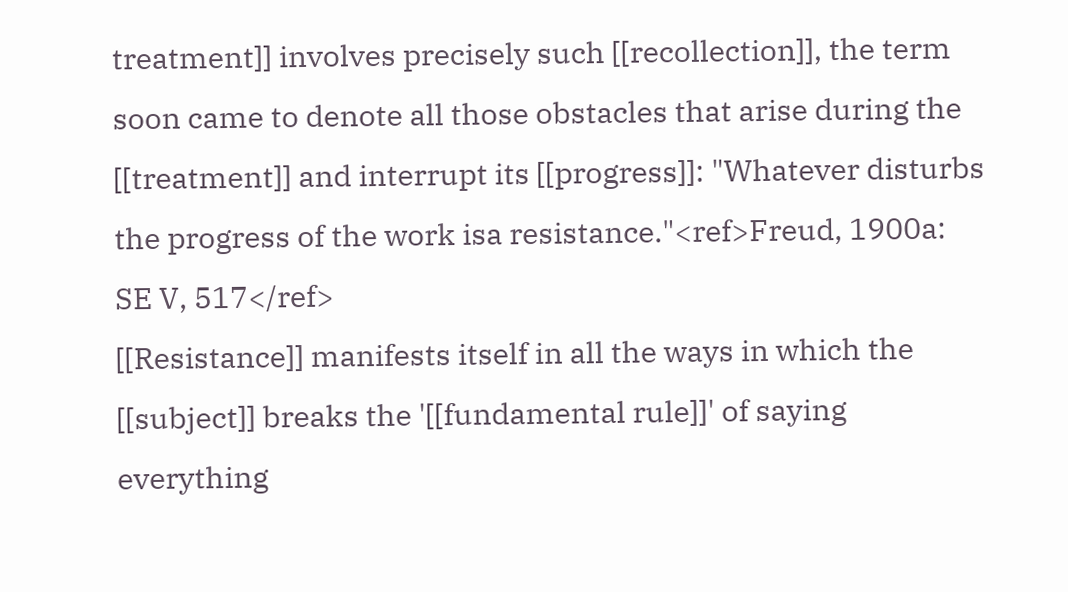treatment]] involves precisely such [[recollection]], the term soon came to denote all those obstacles that arise during the [[treatment]] and interrupt its [[progress]]: "Whatever disturbs the progress of the work isa resistance."<ref>Freud, 1900a: SE V, 517</ref>
[[Resistance]] manifests itself in all the ways in which the [[subject]] breaks the '[[fundamental rule]]' of saying everything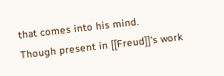that comes into his mind.
Though present in [[Freud]]'s work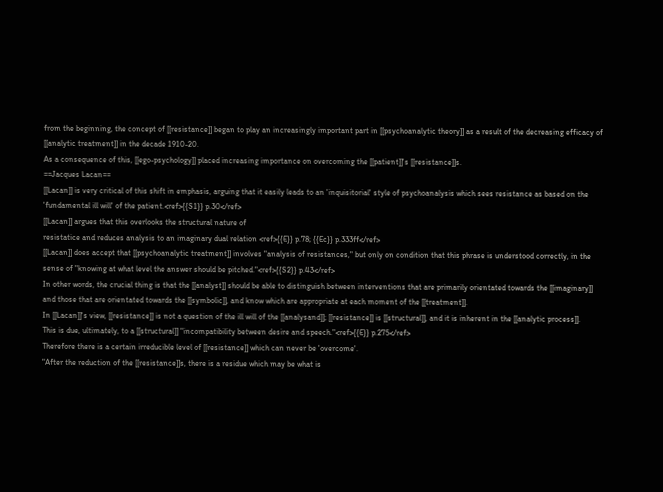from the beginning, the concept of [[resistance]] began to play an increasingly important part in [[psychoanalytic theory]] as a result of the decreasing efficacy of [[analytic treatment]] in the decade 1910-20.
As a consequence of this, [[ego-psychology]] placed increasing importance on overcoming the [[patient]]'s [[resistance]]s.
==Jacques Lacan==
[[Lacan]] is very critical of this shift in emphasis, arguing that it easily leads to an 'inquisitorial' style of psychoanalysis which sees resistance as based on the 'fundamental ill will' of the patient.<ref>{{S1}} p.30</ref>
[[Lacan]] argues that this overlooks the structural nature of
resistatice and reduces analysis to an imaginary dual relation <ref>{{E}} p.78; {{Ec}} p.333ff</ref>
[[Lacan]] does accept that [[psychoanalytic treatment]] involves "analysis of resistances," but only on condition that this phrase is understood correctly, in the sense of "knowing at what level the answer should be pitched."<ref>{{S2}} p.43</ref>
In other words, the crucial thing is that the [[analyst]] should be able to distinguish between interventions that are primarily orientated towards the [[imaginary]] and those that are orientated towards the [[symbolic]], and know which are appropriate at each moment of the [[treatment]].
In [[Lacan]]'s view, [[resistance]] is not a question of the ill will of the [[analysand]]; [[resistance]] is [[structural]], and it is inherent in the [[analytic process]].
This is due, ultimately, to a [[structural]] "incompatibility between desire and speech."<ref>{{E}} p.275</ref>
Therefore there is a certain irreducible level of [[resistance]] which can never be 'overcome'.
"After the reduction of the [[resistance]]s, there is a residue which may be what is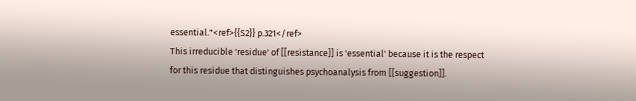essential."<ref>{{S2}} p.321</ref>
This irreducible 'residue' of [[resistance]] is 'essential' because it is the respect for this residue that distinguishes psychoanalysis from [[suggestion]].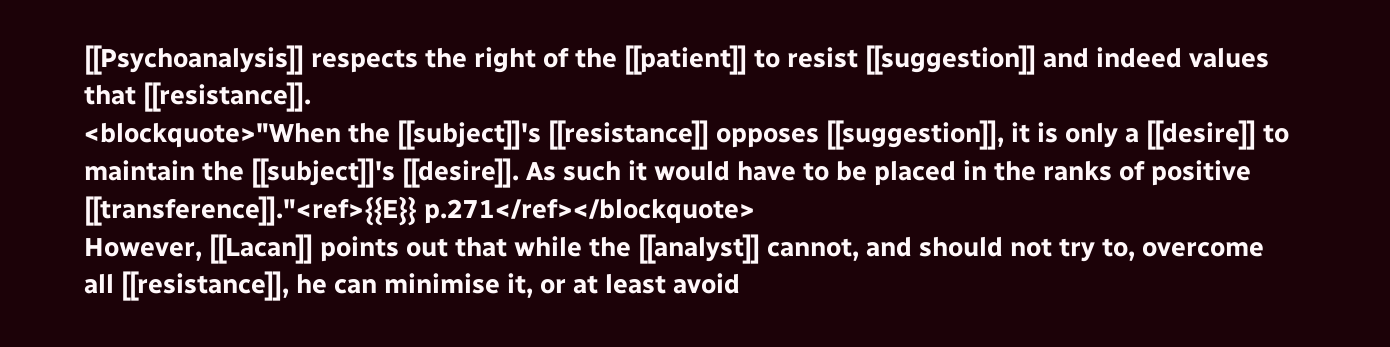[[Psychoanalysis]] respects the right of the [[patient]] to resist [[suggestion]] and indeed values that [[resistance]].
<blockquote>"When the [[subject]]'s [[resistance]] opposes [[suggestion]], it is only a [[desire]] to maintain the [[subject]]'s [[desire]]. As such it would have to be placed in the ranks of positive [[transference]]."<ref>{{E}} p.271</ref></blockquote>
However, [[Lacan]] points out that while the [[analyst]] cannot, and should not try to, overcome all [[resistance]], he can minimise it, or at least avoid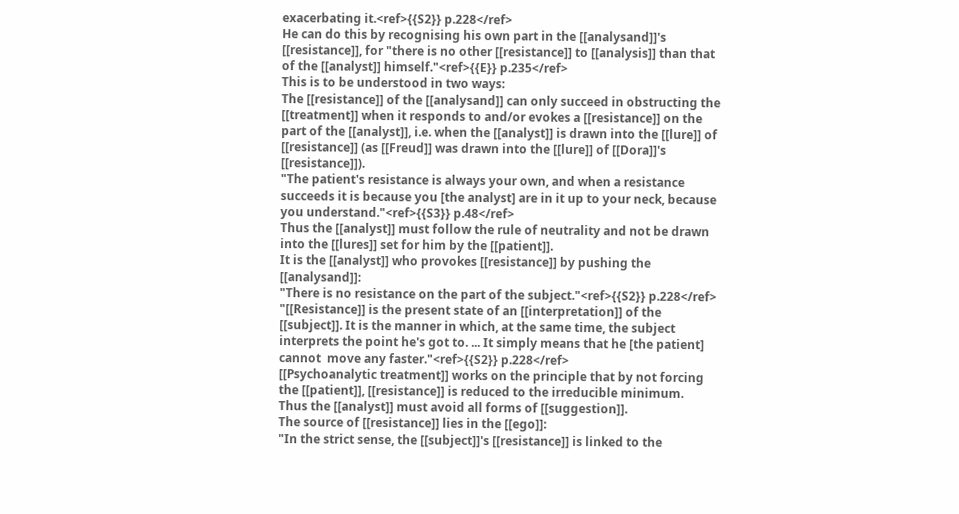exacerbating it.<ref>{{S2}} p.228</ref>
He can do this by recognising his own part in the [[analysand]]'s [[resistance]], for "there is no other [[resistance]] to [[analysis]] than that of the [[analyst]] himself."<ref>{{E}} p.235</ref>
This is to be understood in two ways:
The [[resistance]] of the [[analysand]] can only succeed in obstructing the [[treatment]] when it responds to and/or evokes a [[resistance]] on the part of the [[analyst]], i.e. when the [[analyst]] is drawn into the [[lure]] of [[resistance]] (as [[Freud]] was drawn into the [[lure]] of [[Dora]]'s [[resistance]]).
"The patient's resistance is always your own, and when a resistance succeeds it is because you [the analyst] are in it up to your neck, because you understand."<ref>{{S3}} p.48</ref>
Thus the [[analyst]] must follow the rule of neutrality and not be drawn into the [[lures]] set for him by the [[patient]].
It is the [[analyst]] who provokes [[resistance]] by pushing the [[analysand]]:
"There is no resistance on the part of the subject."<ref>{{S2}} p.228</ref>
"[[Resistance]] is the present state of an [[interpretation]] of the [[subject]]. It is the manner in which, at the same time, the subject interprets the point he's got to. ... It simply means that he [the patient] cannot  move any faster."<ref>{{S2}} p.228</ref>
[[Psychoanalytic treatment]] works on the principle that by not forcing the [[patient]], [[resistance]] is reduced to the irreducible minimum.
Thus the [[analyst]] must avoid all forms of [[suggestion]].
The source of [[resistance]] lies in the [[ego]]:
"In the strict sense, the [[subject]]'s [[resistance]] is linked to the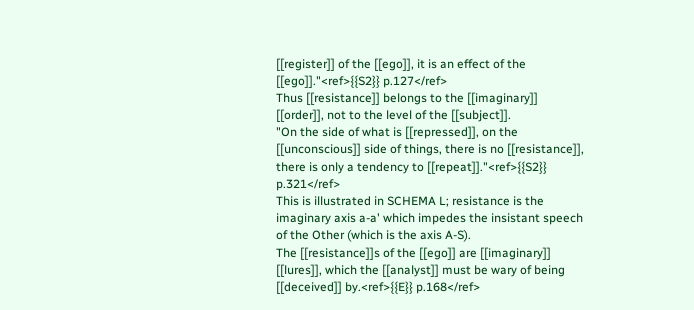[[register]] of the [[ego]], it is an effect of the [[ego]]."<ref>{{S2}} p.127</ref>
Thus [[resistance]] belongs to the [[imaginary]] [[order]], not to the level of the [[subject]].
"On the side of what is [[repressed]], on the [[unconscious]] side of things, there is no [[resistance]], there is only a tendency to [[repeat]]."<ref>{{S2}} p.321</ref>
This is illustrated in SCHEMA L; resistance is the imaginary axis a-a' which impedes the insistant speech of the Other (which is the axis A-S).
The [[resistance]]s of the [[ego]] are [[imaginary]] [[lures]], which the [[analyst]] must be wary of being [[deceived]] by.<ref>{{E}} p.168</ref>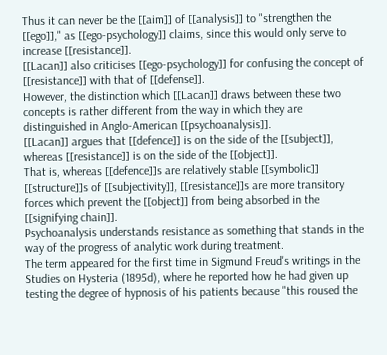Thus it can never be the [[aim]] of [[analysis]] to "strengthen the [[ego]]," as [[ego-psychology]] claims, since this would only serve to increase [[resistance]].
[[Lacan]] also criticises [[ego-psychology]] for confusing the concept of [[resistance]] with that of [[defense]].
However, the distinction which [[Lacan]] draws between these two concepts is rather different from the way in which they are distinguished in Anglo-American [[psychoanalysis]].
[[Lacan]] argues that [[defence]] is on the side of the [[subject]], whereas [[resistance]] is on the side of the [[object]].
That is, whereas [[defence]]s are relatively stable [[symbolic]] [[structure]]s of [[subjectivity]], [[resistance]]s are more transitory forces which prevent the [[object]] from being absorbed in the [[signifying chain]].
Psychoanalysis understands resistance as something that stands in the way of the progress of analytic work during treatment.
The term appeared for the first time in Sigmund Freud's writings in the Studies on Hysteria (1895d), where he reported how he had given up testing the degree of hypnosis of his patients because "this roused the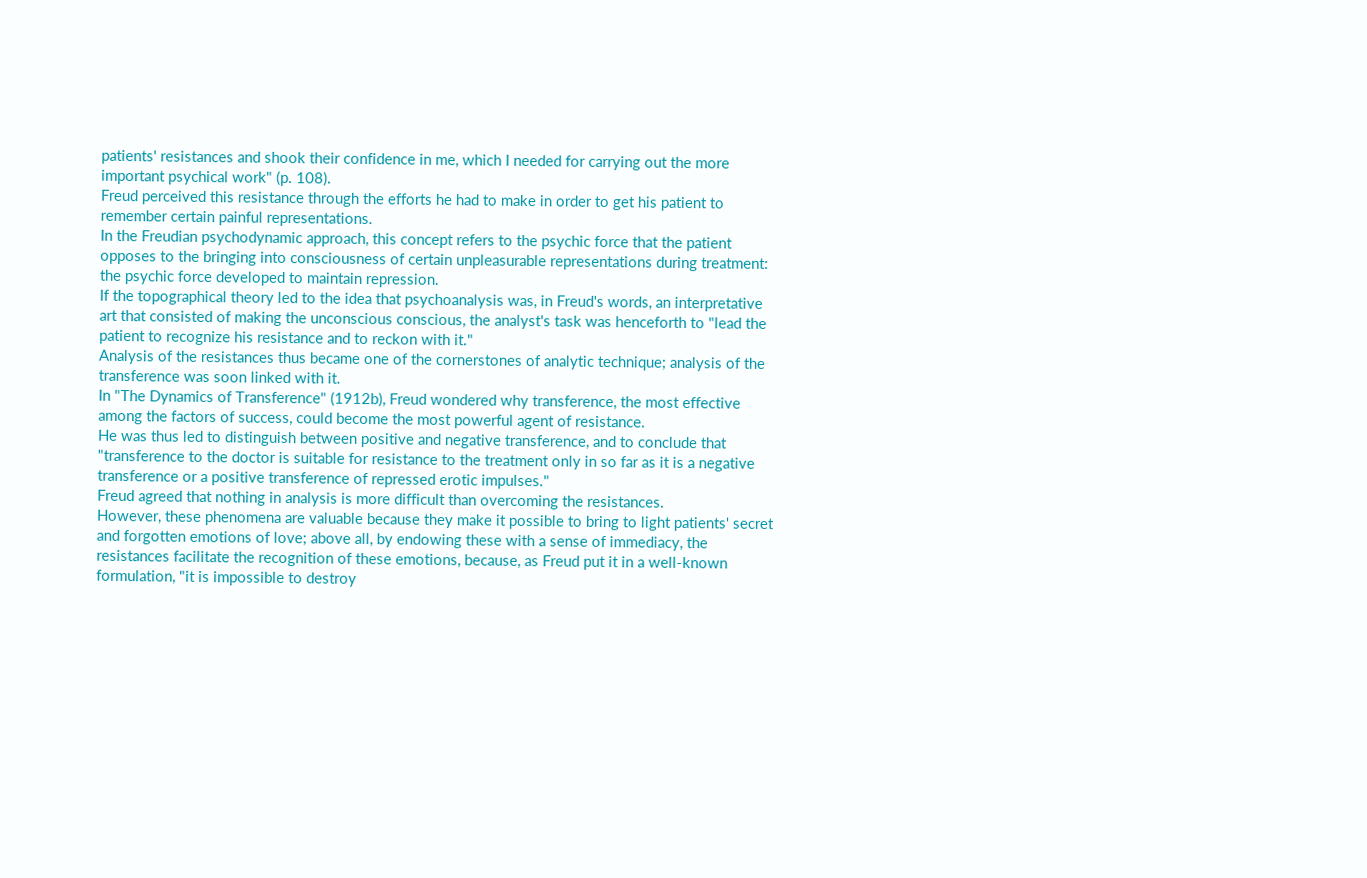patients' resistances and shook their confidence in me, which I needed for carrying out the more important psychical work" (p. 108).
Freud perceived this resistance through the efforts he had to make in order to get his patient to remember certain painful representations.
In the Freudian psychodynamic approach, this concept refers to the psychic force that the patient opposes to the bringing into consciousness of certain unpleasurable representations during treatment: the psychic force developed to maintain repression.
If the topographical theory led to the idea that psychoanalysis was, in Freud's words, an interpretative art that consisted of making the unconscious conscious, the analyst's task was henceforth to "lead the patient to recognize his resistance and to reckon with it."
Analysis of the resistances thus became one of the cornerstones of analytic technique; analysis of the transference was soon linked with it.
In "The Dynamics of Transference" (1912b), Freud wondered why transference, the most effective among the factors of success, could become the most powerful agent of resistance.
He was thus led to distinguish between positive and negative transference, and to conclude that "transference to the doctor is suitable for resistance to the treatment only in so far as it is a negative transference or a positive transference of repressed erotic impulses."
Freud agreed that nothing in analysis is more difficult than overcoming the resistances.
However, these phenomena are valuable because they make it possible to bring to light patients' secret and forgotten emotions of love; above all, by endowing these with a sense of immediacy, the resistances facilitate the recognition of these emotions, because, as Freud put it in a well-known formulation, "it is impossible to destroy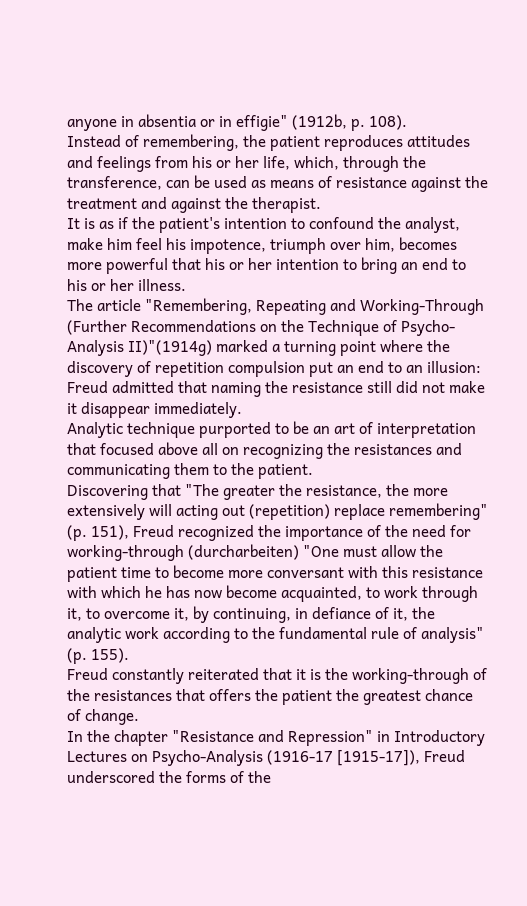anyone in absentia or in effigie" (1912b, p. 108).
Instead of remembering, the patient reproduces attitudes and feelings from his or her life, which, through the transference, can be used as means of resistance against the treatment and against the therapist.
It is as if the patient's intention to confound the analyst, make him feel his impotence, triumph over him, becomes more powerful that his or her intention to bring an end to his or her illness.
The article "Remembering, Repeating and Working-Through (Further Recommendations on the Technique of Psycho-Analysis II)"(1914g) marked a turning point where the discovery of repetition compulsion put an end to an illusion: Freud admitted that naming the resistance still did not make it disappear immediately.
Analytic technique purported to be an art of interpretation that focused above all on recognizing the resistances and communicating them to the patient.
Discovering that "The greater the resistance, the more extensively will acting out (repetition) replace remembering" (p. 151), Freud recognized the importance of the need for working-through (durcharbeiten) "One must allow the patient time to become more conversant with this resistance with which he has now become acquainted, to work through it, to overcome it, by continuing, in defiance of it, the analytic work according to the fundamental rule of analysis" (p. 155).
Freud constantly reiterated that it is the working-through of the resistances that offers the patient the greatest chance of change.
In the chapter "Resistance and Repression" in Introductory Lectures on Psycho-Analysis (1916-17 [1915-17]), Freud underscored the forms of the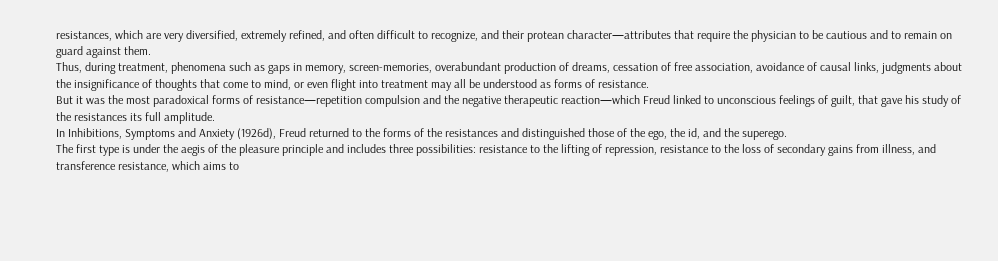resistances, which are very diversified, extremely refined, and often difficult to recognize, and their protean character—attributes that require the physician to be cautious and to remain on guard against them.
Thus, during treatment, phenomena such as gaps in memory, screen-memories, overabundant production of dreams, cessation of free association, avoidance of causal links, judgments about the insignificance of thoughts that come to mind, or even flight into treatment may all be understood as forms of resistance.
But it was the most paradoxical forms of resistance—repetition compulsion and the negative therapeutic reaction—which Freud linked to unconscious feelings of guilt, that gave his study of the resistances its full amplitude.
In Inhibitions, Symptoms and Anxiety (1926d), Freud returned to the forms of the resistances and distinguished those of the ego, the id, and the superego.
The first type is under the aegis of the pleasure principle and includes three possibilities: resistance to the lifting of repression, resistance to the loss of secondary gains from illness, and transference resistance, which aims to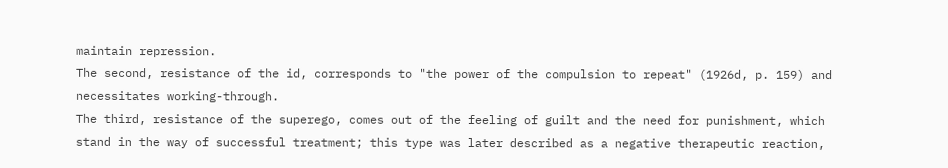maintain repression.
The second, resistance of the id, corresponds to "the power of the compulsion to repeat" (1926d, p. 159) and necessitates working-through.
The third, resistance of the superego, comes out of the feeling of guilt and the need for punishment, which stand in the way of successful treatment; this type was later described as a negative therapeutic reaction,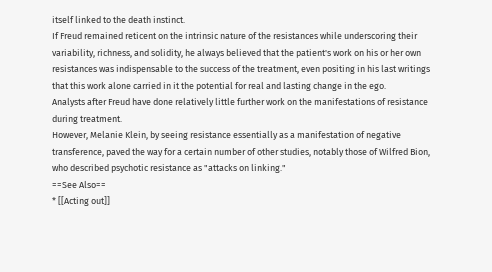itself linked to the death instinct.
If Freud remained reticent on the intrinsic nature of the resistances while underscoring their variability, richness, and solidity, he always believed that the patient's work on his or her own resistances was indispensable to the success of the treatment, even positing in his last writings that this work alone carried in it the potential for real and lasting change in the ego.
Analysts after Freud have done relatively little further work on the manifestations of resistance during treatment.
However, Melanie Klein, by seeing resistance essentially as a manifestation of negative transference, paved the way for a certain number of other studies, notably those of Wilfred Bion, who described psychotic resistance as "attacks on linking."
==See Also==
* [[Acting out]]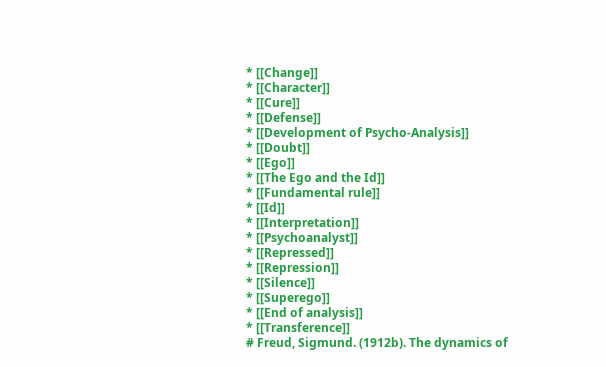* [[Change]]
* [[Character]]
* [[Cure]]
* [[Defense]]
* [[Development of Psycho-Analysis]]
* [[Doubt]]
* [[Ego]]
* [[The Ego and the Id]]
* [[Fundamental rule]]
* [[Id]]
* [[Interpretation]]
* [[Psychoanalyst]]
* [[Repressed]]
* [[Repression]]
* [[Silence]]
* [[Superego]]
* [[End of analysis]]
* [[Transference]]
# Freud, Sigmund. (1912b). The dynamics of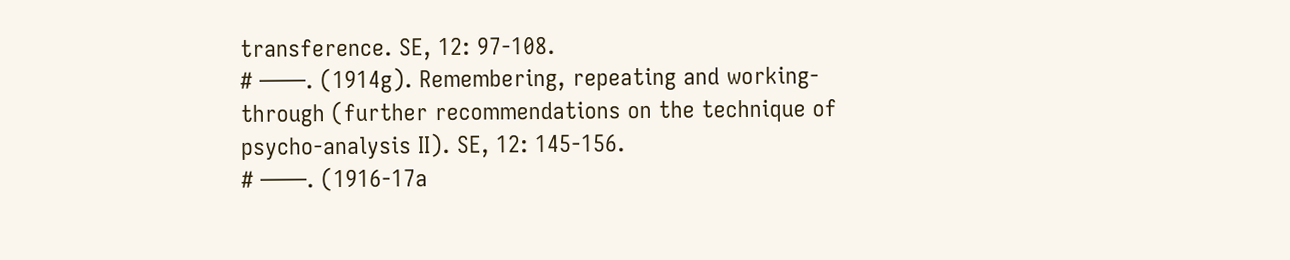transference. SE, 12: 97-108.
# ——. (1914g). Remembering, repeating and working-through (further recommendations on the technique of psycho-analysis II). SE, 12: 145-156.
# ——. (1916-17a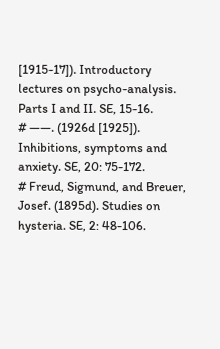[1915-17]). Introductory lectures on psycho-analysis. Parts I and II. SE, 15-16.
# ——. (1926d [1925]). Inhibitions, symptoms and anxiety. SE, 20: 75-172.
# Freud, Sigmund, and Breuer, Josef. (1895d). Studies on hysteria. SE, 2: 48-106.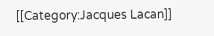[[Category:Jacques Lacan]]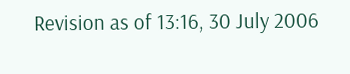Revision as of 13:16, 30 July 2006